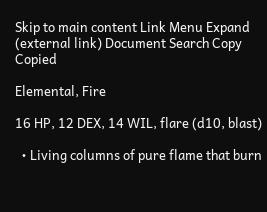Skip to main content Link Menu Expand (external link) Document Search Copy Copied

Elemental, Fire

16 HP, 12 DEX, 14 WIL, flare (d10, blast)

  • Living columns of pure flame that burn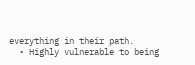everything in their path.
  • Highly vulnerable to being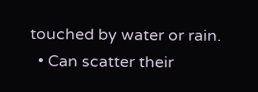touched by water or rain.
  • Can scatter their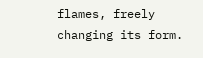flames, freely changing its form.